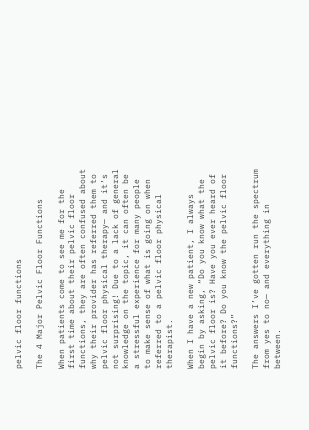pelvic floor functions

The 4 Major Pelvic Floor Functions

When patients come to see me for the first time about their pelvic floor functions, they are often confused about why their provider has referred them to pelvic floor physical therapy— and it’s not surprising! Due to a lack of general knowledge on the topic, it can often be a stressful experience for many people to make sense of what is going on when referred to a pelvic floor physical therapist.

When I have a new patient, I always begin by asking, “Do you know what the pelvic floor is? Have you ever heard of it before? Do you know the pelvic floor functions?”

The answers I’ve gotten run the spectrum from yes to no— and everything in between.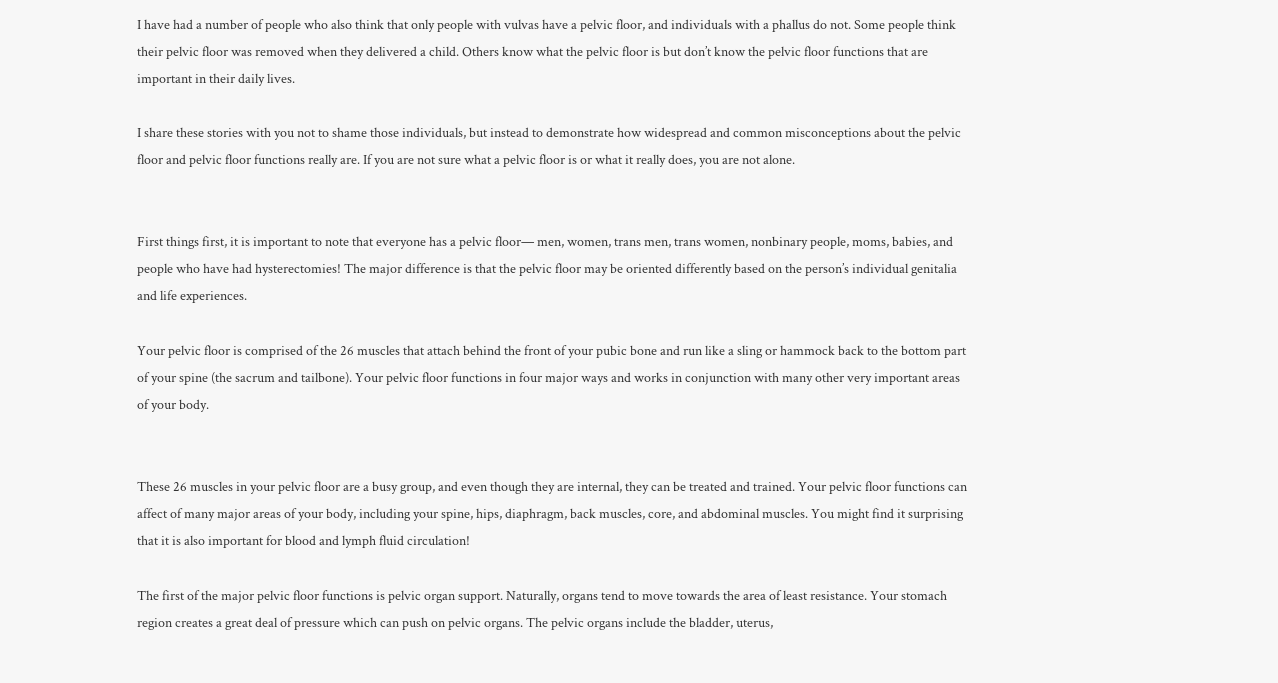I have had a number of people who also think that only people with vulvas have a pelvic floor, and individuals with a phallus do not. Some people think their pelvic floor was removed when they delivered a child. Others know what the pelvic floor is but don’t know the pelvic floor functions that are important in their daily lives.

I share these stories with you not to shame those individuals, but instead to demonstrate how widespread and common misconceptions about the pelvic floor and pelvic floor functions really are. If you are not sure what a pelvic floor is or what it really does, you are not alone.


First things first, it is important to note that everyone has a pelvic floor— men, women, trans men, trans women, nonbinary people, moms, babies, and people who have had hysterectomies! The major difference is that the pelvic floor may be oriented differently based on the person’s individual genitalia and life experiences.

Your pelvic floor is comprised of the 26 muscles that attach behind the front of your pubic bone and run like a sling or hammock back to the bottom part of your spine (the sacrum and tailbone). Your pelvic floor functions in four major ways and works in conjunction with many other very important areas of your body.


These 26 muscles in your pelvic floor are a busy group, and even though they are internal, they can be treated and trained. Your pelvic floor functions can affect of many major areas of your body, including your spine, hips, diaphragm, back muscles, core, and abdominal muscles. You might find it surprising that it is also important for blood and lymph fluid circulation!

The first of the major pelvic floor functions is pelvic organ support. Naturally, organs tend to move towards the area of least resistance. Your stomach region creates a great deal of pressure which can push on pelvic organs. The pelvic organs include the bladder, uterus,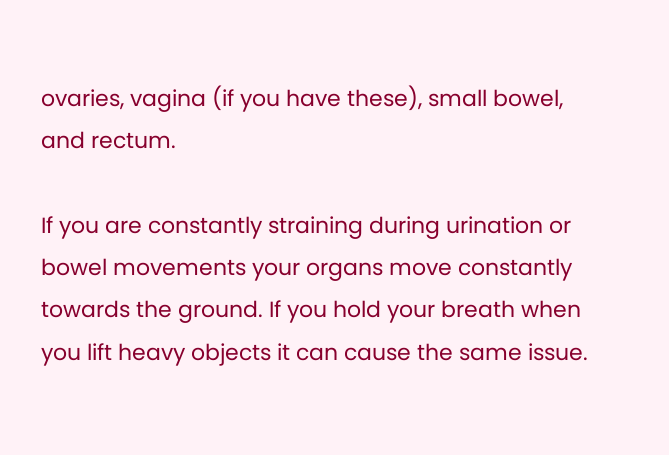ovaries, vagina (if you have these), small bowel, and rectum.

If you are constantly straining during urination or bowel movements your organs move constantly towards the ground. If you hold your breath when you lift heavy objects it can cause the same issue.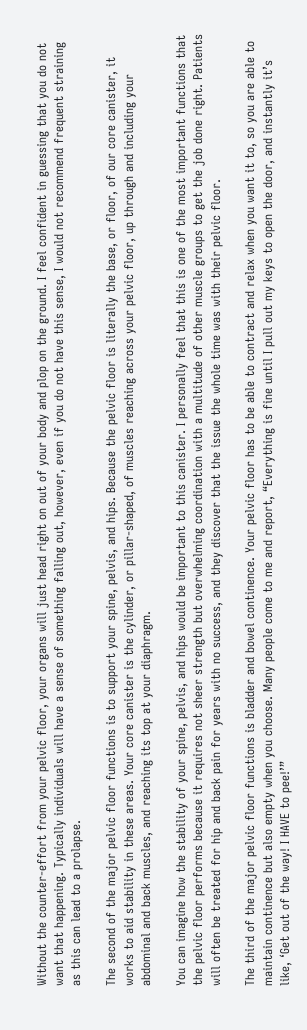Without the counter-effort from your pelvic floor, your organs will just head right on out of your body and plop on the ground. I feel confident in guessing that you do not want that happening. Typically individuals will have a sense of something falling out, however, even if you do not have this sense, I would not recommend frequent straining as this can lead to a prolapse.

The second of the major pelvic floor functions is to support your spine, pelvis, and hips. Because the pelvic floor is literally the base, or floor, of our core canister, it works to aid stability in these areas. Your core canister is the cylinder, or pillar-shaped, of muscles reaching across your pelvic floor, up through and including your abdominal and back muscles, and reaching its top at your diaphragm.

You can imagine how the stability of your spine, pelvis, and hips would be important to this canister. I personally feel that this is one of the most important functions that the pelvic floor performs because it requires not sheer strength but overwhelming coordination with a multitude of other muscle groups to get the job done right. Patients will often be treated for hip and back pain for years with no success, and they discover that the issue the whole time was with their pelvic floor.

The third of the major pelvic floor functions is bladder and bowel continence. Your pelvic floor has to be able to contract and relax when you want it to, so you are able to maintain continence but also empty when you choose. Many people come to me and report, “Everything is fine until I pull out my keys to open the door, and instantly it’s like, ‘Get out of the way! I HAVE to pee!’”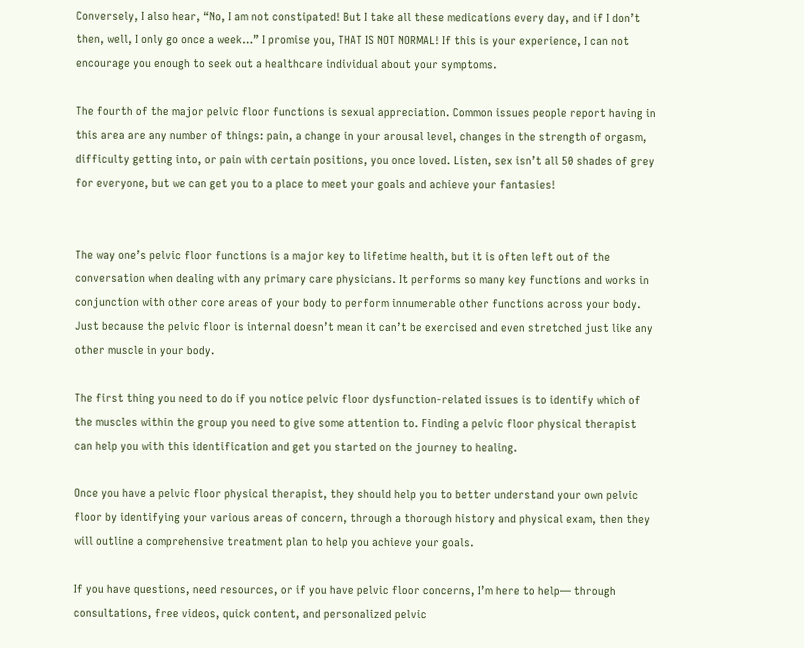Conversely, I also hear, “No, I am not constipated! But I take all these medications every day, and if I don’t then, well, I only go once a week…” I promise you, THAT IS NOT NORMAL! If this is your experience, I can not encourage you enough to seek out a healthcare individual about your symptoms.

The fourth of the major pelvic floor functions is sexual appreciation. Common issues people report having in this area are any number of things: pain, a change in your arousal level, changes in the strength of orgasm, difficulty getting into, or pain with certain positions, you once loved. Listen, sex isn’t all 50 shades of grey for everyone, but we can get you to a place to meet your goals and achieve your fantasies!


The way one’s pelvic floor functions is a major key to lifetime health, but it is often left out of the conversation when dealing with any primary care physicians. It performs so many key functions and works in conjunction with other core areas of your body to perform innumerable other functions across your body. Just because the pelvic floor is internal doesn’t mean it can’t be exercised and even stretched just like any other muscle in your body.

The first thing you need to do if you notice pelvic floor dysfunction-related issues is to identify which of the muscles within the group you need to give some attention to. Finding a pelvic floor physical therapist can help you with this identification and get you started on the journey to healing.

Once you have a pelvic floor physical therapist, they should help you to better understand your own pelvic floor by identifying your various areas of concern, through a thorough history and physical exam, then they will outline a comprehensive treatment plan to help you achieve your goals.

If you have questions, need resources, or if you have pelvic floor concerns, I’m here to help— through consultations, free videos, quick content, and personalized pelvic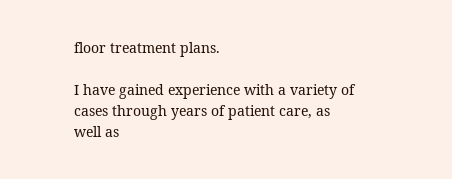floor treatment plans.

I have gained experience with a variety of cases through years of patient care, as well as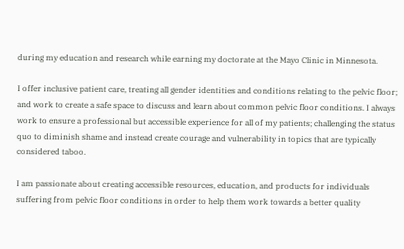during my education and research while earning my doctorate at the Mayo Clinic in Minnesota.

I offer inclusive patient care, treating all gender identities and conditions relating to the pelvic floor; and work to create a safe space to discuss and learn about common pelvic floor conditions. I always work to ensure a professional but accessible experience for all of my patients; challenging the status quo to diminish shame and instead create courage and vulnerability in topics that are typically considered taboo.

I am passionate about creating accessible resources, education, and products for individuals suffering from pelvic floor conditions in order to help them work towards a better quality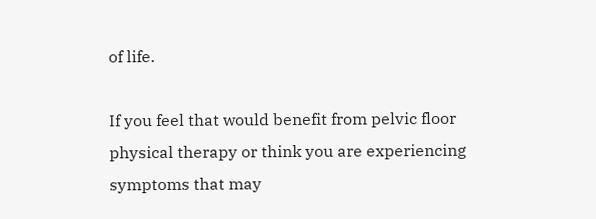of life.

If you feel that would benefit from pelvic floor physical therapy or think you are experiencing symptoms that may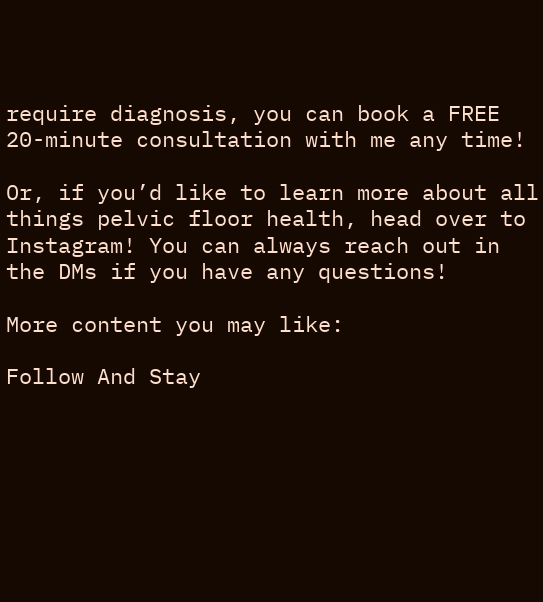require diagnosis, you can book a FREE 20-minute consultation with me any time!

Or, if you’d like to learn more about all things pelvic floor health, head over to Instagram! You can always reach out in the DMs if you have any questions!

More content you may like:

Follow And Stay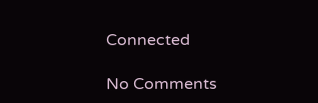Connected

No Comments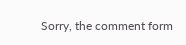Sorry, the comment form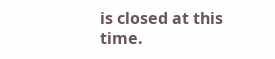is closed at this time.